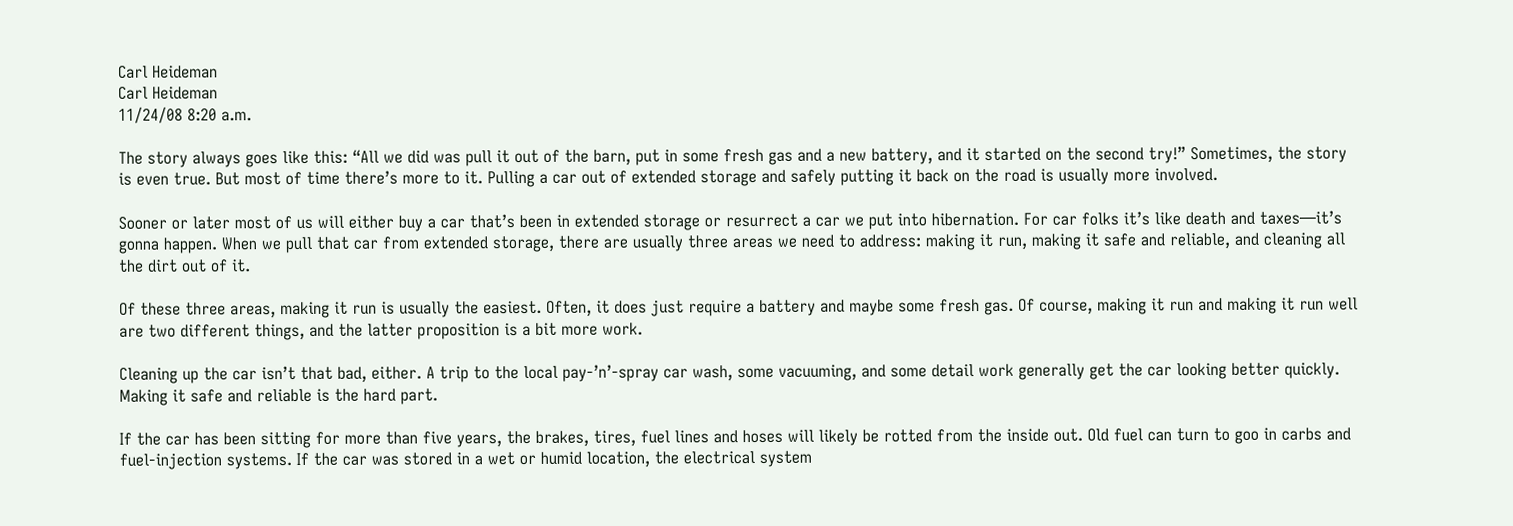Carl Heideman
Carl Heideman
11/24/08 8:20 a.m.

The story always goes like this: “All we did was pull it out of the barn, put in some fresh gas and a new battery, and it started on the second try!” Sometimes, the story is even true. But most of time there’s more to it. Pulling a car out of extended storage and safely putting it back on the road is usually more involved.

Sooner or later most of us will either buy a car that’s been in extended storage or resurrect a car we put into hibernation. For car folks it’s like death and taxes—it’s gonna happen. When we pull that car from extended storage, there are usually three areas we need to address: making it run, making it safe and reliable, and cleaning all the dirt out of it.

Of these three areas, making it run is usually the easiest. Often, it does just require a battery and maybe some fresh gas. Of course, making it run and making it run well are two different things, and the latter proposition is a bit more work.

Cleaning up the car isn’t that bad, either. A trip to the local pay-’n’-spray car wash, some vacuuming, and some detail work generally get the car looking better quickly. Making it safe and reliable is the hard part.

If the car has been sitting for more than five years, the brakes, tires, fuel lines and hoses will likely be rotted from the inside out. Old fuel can turn to goo in carbs and fuel-injection systems. If the car was stored in a wet or humid location, the electrical system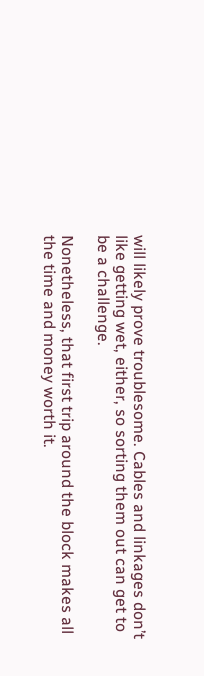will likely prove troublesome. Cables and linkages don’t like getting wet, either, so sorting them out can get to be a challenge.

Nonetheless, that first trip around the block makes all the time and money worth it.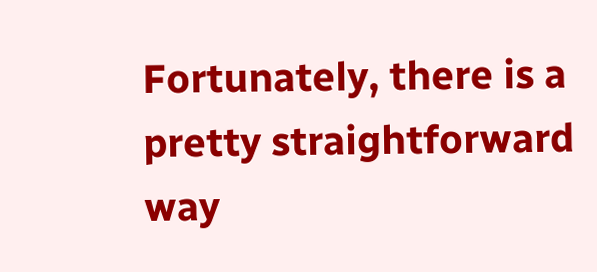Fortunately, there is a pretty straightforward way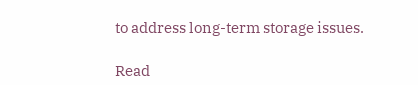to address long-term storage issues.

Read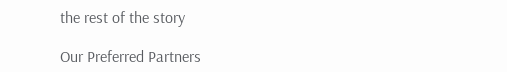the rest of the story

Our Preferred Partners